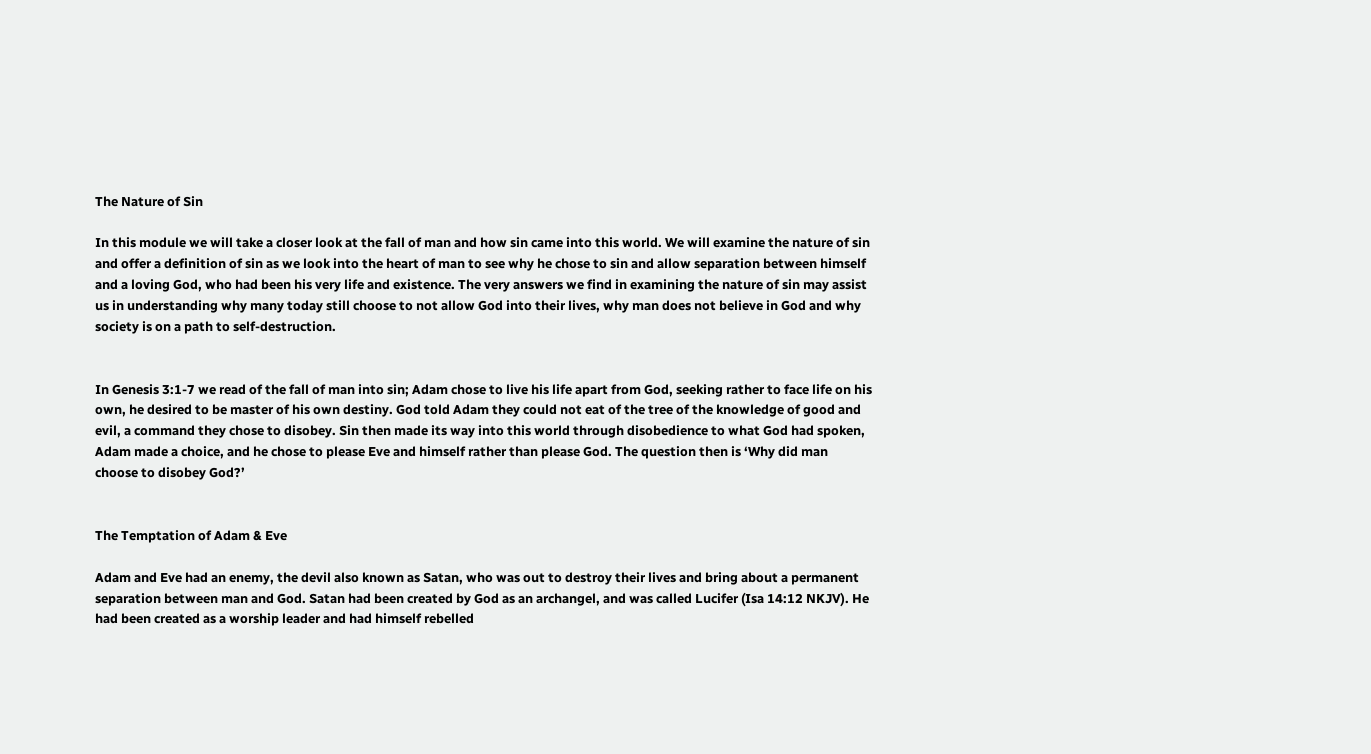The Nature of Sin

In this module we will take a closer look at the fall of man and how sin came into this world. We will examine the nature of sin and offer a definition of sin as we look into the heart of man to see why he chose to sin and allow separation between himself and a loving God, who had been his very life and existence. The very answers we find in examining the nature of sin may assist us in understanding why many today still choose to not allow God into their lives, why man does not believe in God and why society is on a path to self-destruction.


In Genesis 3:1-7 we read of the fall of man into sin; Adam chose to live his life apart from God, seeking rather to face life on his own, he desired to be master of his own destiny. God told Adam they could not eat of the tree of the knowledge of good and evil, a command they chose to disobey. Sin then made its way into this world through disobedience to what God had spoken, Adam made a choice, and he chose to please Eve and himself rather than please God. The question then is ‘Why did man choose to disobey God?’


The Temptation of Adam & Eve

Adam and Eve had an enemy, the devil also known as Satan, who was out to destroy their lives and bring about a permanent separation between man and God. Satan had been created by God as an archangel, and was called Lucifer (Isa 14:12 NKJV). He had been created as a worship leader and had himself rebelled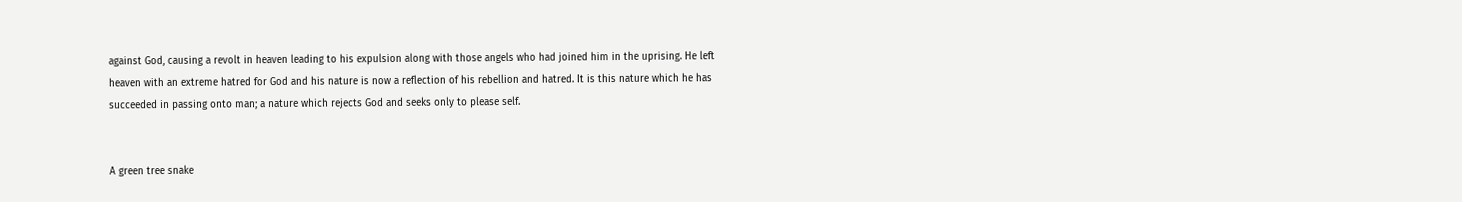against God, causing a revolt in heaven leading to his expulsion along with those angels who had joined him in the uprising. He left heaven with an extreme hatred for God and his nature is now a reflection of his rebellion and hatred. It is this nature which he has succeeded in passing onto man; a nature which rejects God and seeks only to please self.


A green tree snake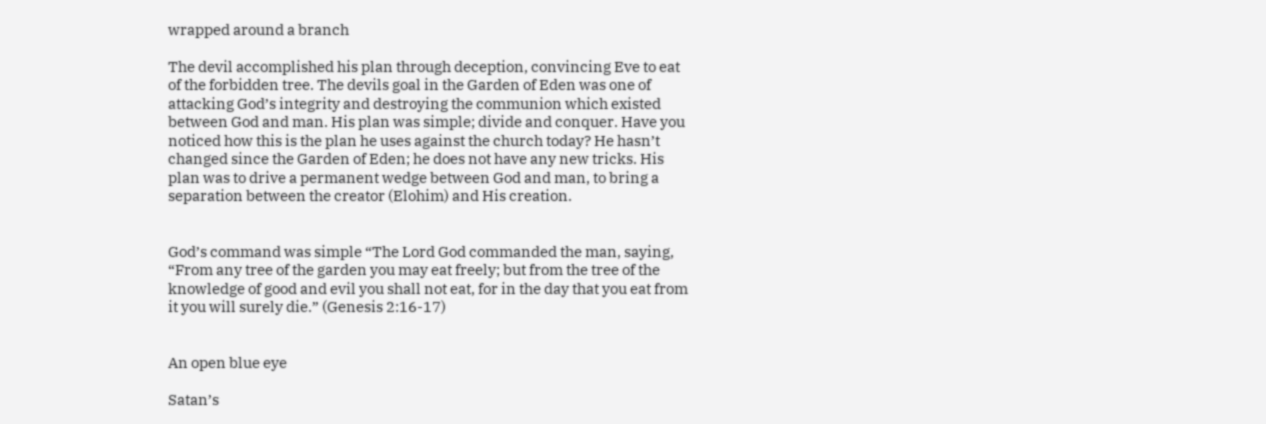wrapped around a branch

The devil accomplished his plan through deception, convincing Eve to eat of the forbidden tree. The devils goal in the Garden of Eden was one of attacking God’s integrity and destroying the communion which existed between God and man. His plan was simple; divide and conquer. Have you noticed how this is the plan he uses against the church today? He hasn’t changed since the Garden of Eden; he does not have any new tricks. His plan was to drive a permanent wedge between God and man, to bring a separation between the creator (Elohim) and His creation.


God’s command was simple “The Lord God commanded the man, saying, “From any tree of the garden you may eat freely; but from the tree of the knowledge of good and evil you shall not eat, for in the day that you eat from it you will surely die.” (Genesis 2:16-17)


An open blue eye

Satan’s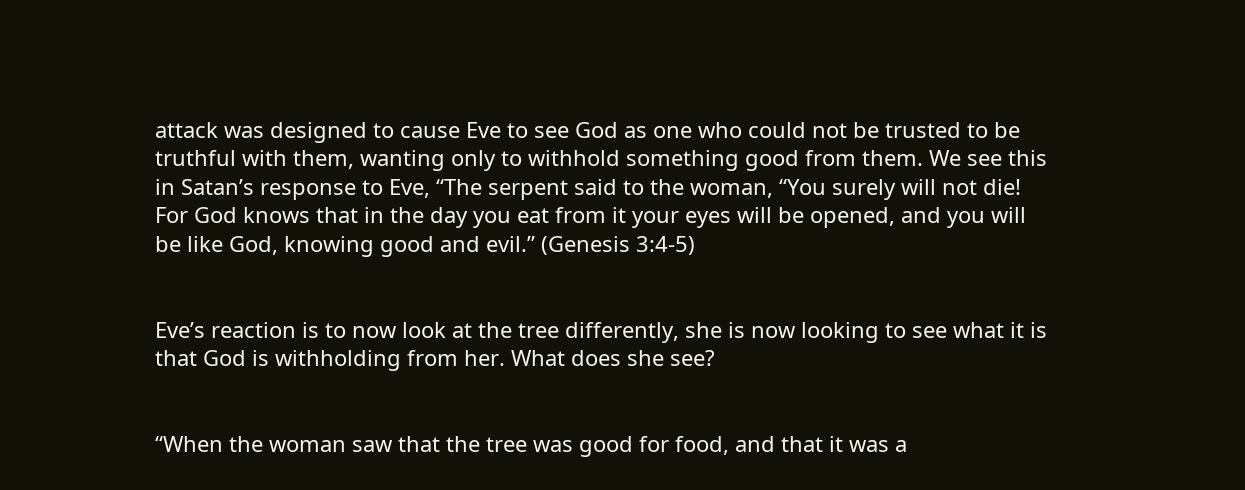attack was designed to cause Eve to see God as one who could not be trusted to be truthful with them, wanting only to withhold something good from them. We see this in Satan’s response to Eve, “The serpent said to the woman, “You surely will not die! For God knows that in the day you eat from it your eyes will be opened, and you will be like God, knowing good and evil.” (Genesis 3:4-5)


Eve’s reaction is to now look at the tree differently, she is now looking to see what it is that God is withholding from her. What does she see?


“When the woman saw that the tree was good for food, and that it was a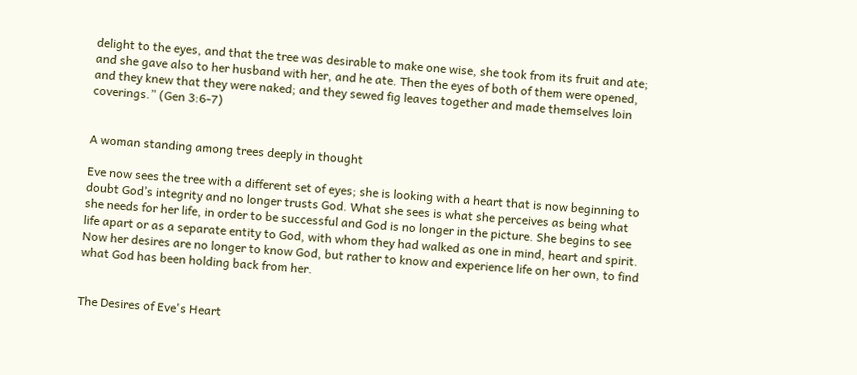delight to the eyes, and that the tree was desirable to make one wise, she took from its fruit and ate; and she gave also to her husband with her, and he ate. Then the eyes of both of them were opened, and they knew that they were naked; and they sewed fig leaves together and made themselves loin coverings.” (Gen 3:6-7)


A woman standing among trees deeply in thought

Eve now sees the tree with a different set of eyes; she is looking with a heart that is now beginning to doubt God’s integrity and no longer trusts God. What she sees is what she perceives as being what she needs for her life, in order to be successful and God is no longer in the picture. She begins to see life apart or as a separate entity to God, with whom they had walked as one in mind, heart and spirit. Now her desires are no longer to know God, but rather to know and experience life on her own, to find what God has been holding back from her.


The Desires of Eve's Heart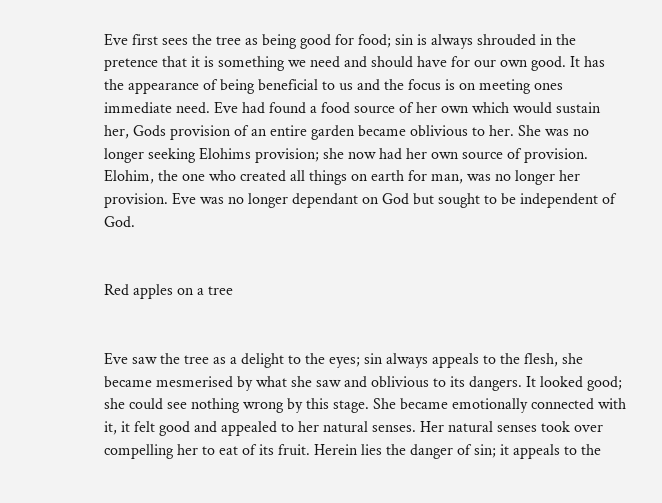Eve first sees the tree as being good for food; sin is always shrouded in the pretence that it is something we need and should have for our own good. It has the appearance of being beneficial to us and the focus is on meeting ones immediate need. Eve had found a food source of her own which would sustain her, Gods provision of an entire garden became oblivious to her. She was no longer seeking Elohims provision; she now had her own source of provision. Elohim, the one who created all things on earth for man, was no longer her provision. Eve was no longer dependant on God but sought to be independent of God.


Red apples on a tree


Eve saw the tree as a delight to the eyes; sin always appeals to the flesh, she became mesmerised by what she saw and oblivious to its dangers. It looked good; she could see nothing wrong by this stage. She became emotionally connected with it, it felt good and appealed to her natural senses. Her natural senses took over compelling her to eat of its fruit. Herein lies the danger of sin; it appeals to the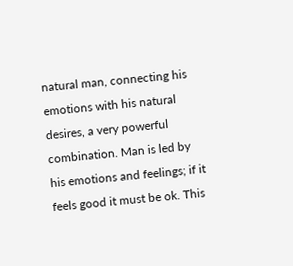natural man, connecting his emotions with his natural desires, a very powerful combination. Man is led by his emotions and feelings; if it feels good it must be ok. This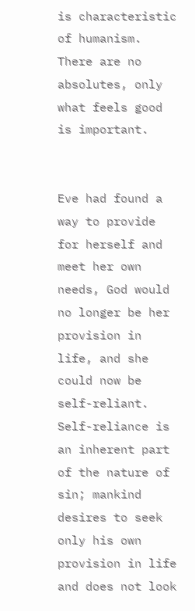is characteristic of humanism. There are no absolutes, only what feels good is important.


Eve had found a way to provide for herself and meet her own needs, God would no longer be her provision in life, and she could now be self-reliant. Self-reliance is an inherent part of the nature of sin; mankind desires to seek only his own provision in life and does not look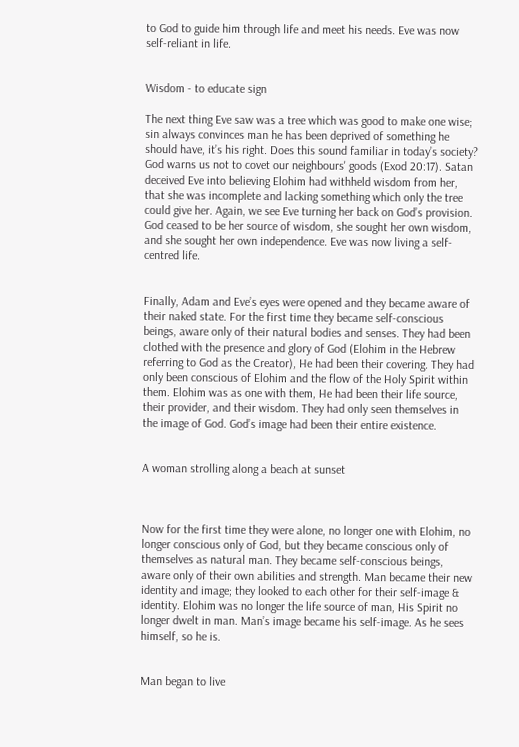to God to guide him through life and meet his needs. Eve was now self-reliant in life.


Wisdom - to educate sign

The next thing Eve saw was a tree which was good to make one wise; sin always convinces man he has been deprived of something he should have, it’s his right. Does this sound familiar in today’s society? God warns us not to covet our neighbours' goods (Exod 20:17). Satan deceived Eve into believing Elohim had withheld wisdom from her, that she was incomplete and lacking something which only the tree could give her. Again, we see Eve turning her back on God’s provision. God ceased to be her source of wisdom, she sought her own wisdom, and she sought her own independence. Eve was now living a self-centred life.


Finally, Adam and Eve’s eyes were opened and they became aware of their naked state. For the first time they became self-conscious beings, aware only of their natural bodies and senses. They had been clothed with the presence and glory of God (Elohim in the Hebrew referring to God as the Creator), He had been their covering. They had only been conscious of Elohim and the flow of the Holy Spirit within them. Elohim was as one with them, He had been their life source, their provider, and their wisdom. They had only seen themselves in the image of God. God’s image had been their entire existence.


A woman strolling along a beach at sunset



Now for the first time they were alone, no longer one with Elohim, no longer conscious only of God, but they became conscious only of themselves as natural man. They became self-conscious beings, aware only of their own abilities and strength. Man became their new identity and image; they looked to each other for their self-image & identity. Elohim was no longer the life source of man, His Spirit no longer dwelt in man. Man’s image became his self-image. As he sees himself, so he is.


Man began to live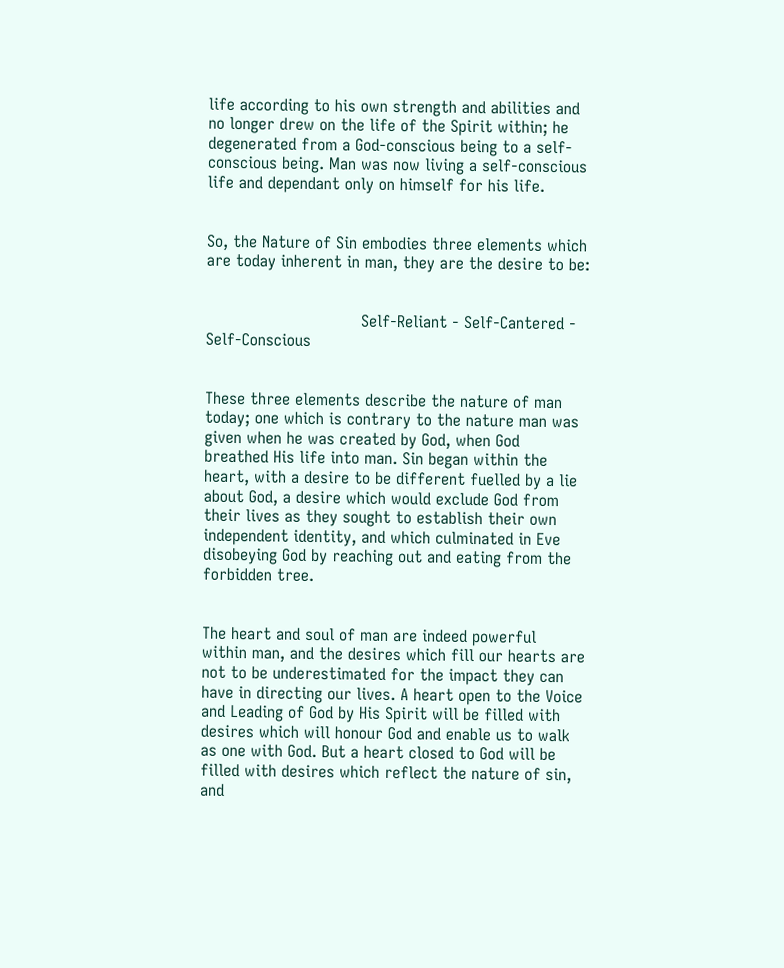life according to his own strength and abilities and no longer drew on the life of the Spirit within; he degenerated from a God-conscious being to a self-conscious being. Man was now living a self-conscious life and dependant only on himself for his life.


So, the Nature of Sin embodies three elements which are today inherent in man, they are the desire to be:


                               Self-Reliant - Self-Cantered - Self-Conscious


These three elements describe the nature of man today; one which is contrary to the nature man was given when he was created by God, when God breathed His life into man. Sin began within the heart, with a desire to be different fuelled by a lie about God, a desire which would exclude God from their lives as they sought to establish their own independent identity, and which culminated in Eve disobeying God by reaching out and eating from the forbidden tree.


The heart and soul of man are indeed powerful within man, and the desires which fill our hearts are not to be underestimated for the impact they can have in directing our lives. A heart open to the Voice and Leading of God by His Spirit will be filled with desires which will honour God and enable us to walk as one with God. But a heart closed to God will be filled with desires which reflect the nature of sin, and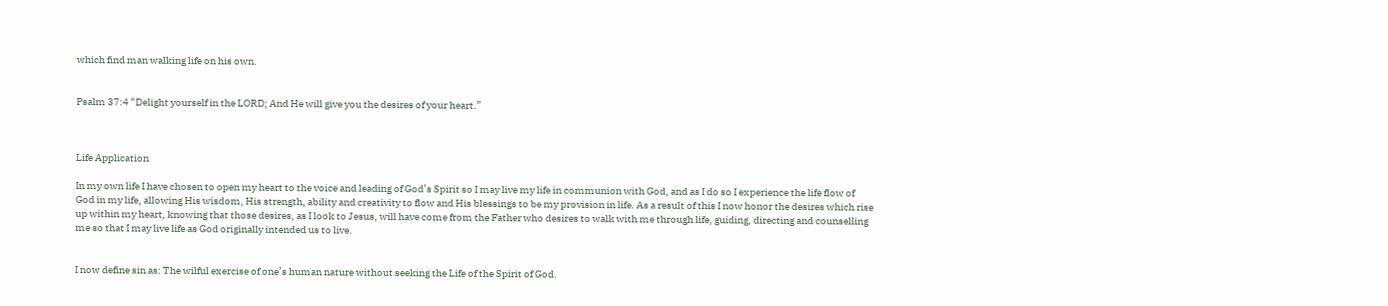which find man walking life on his own.


Psalm 37:4 “Delight yourself in the LORD; And He will give you the desires of your heart.”



Life Application

In my own life I have chosen to open my heart to the voice and leading of God’s Spirit so I may live my life in communion with God, and as I do so I experience the life flow of God in my life, allowing His wisdom, His strength, ability and creativity to flow and His blessings to be my provision in life. As a result of this I now honor the desires which rise up within my heart, knowing that those desires, as I look to Jesus, will have come from the Father who desires to walk with me through life, guiding, directing and counselling me so that I may live life as God originally intended us to live.


I now define sin as: The wilful exercise of one’s human nature without seeking the Life of the Spirit of God.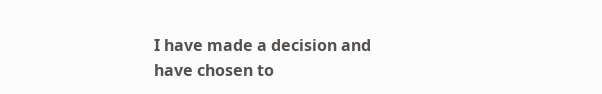I have made a decision and have chosen to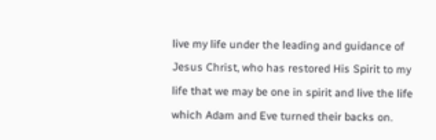live my life under the leading and guidance of Jesus Christ, who has restored His Spirit to my life that we may be one in spirit and live the life which Adam and Eve turned their backs on.